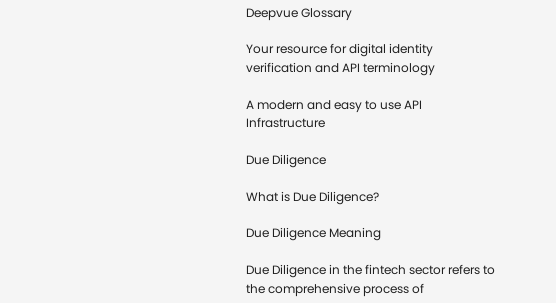Deepvue Glossary

Your resource for digital identity verification and API terminology

A modern and easy to use API Infrastructure

Due Diligence

What is Due Diligence?

Due Diligence Meaning

Due Diligence in the fintech sector refers to the comprehensive process of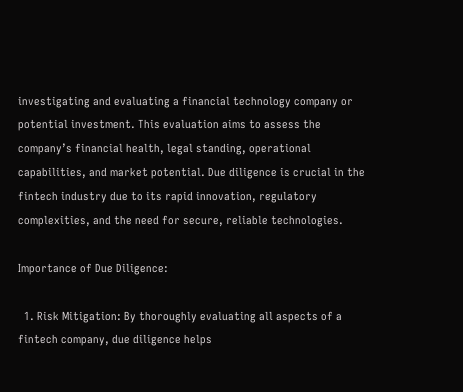investigating and evaluating a financial technology company or potential investment. This evaluation aims to assess the company’s financial health, legal standing, operational capabilities, and market potential. Due diligence is crucial in the fintech industry due to its rapid innovation, regulatory complexities, and the need for secure, reliable technologies.

Importance of Due Diligence:

  1. Risk Mitigation: By thoroughly evaluating all aspects of a fintech company, due diligence helps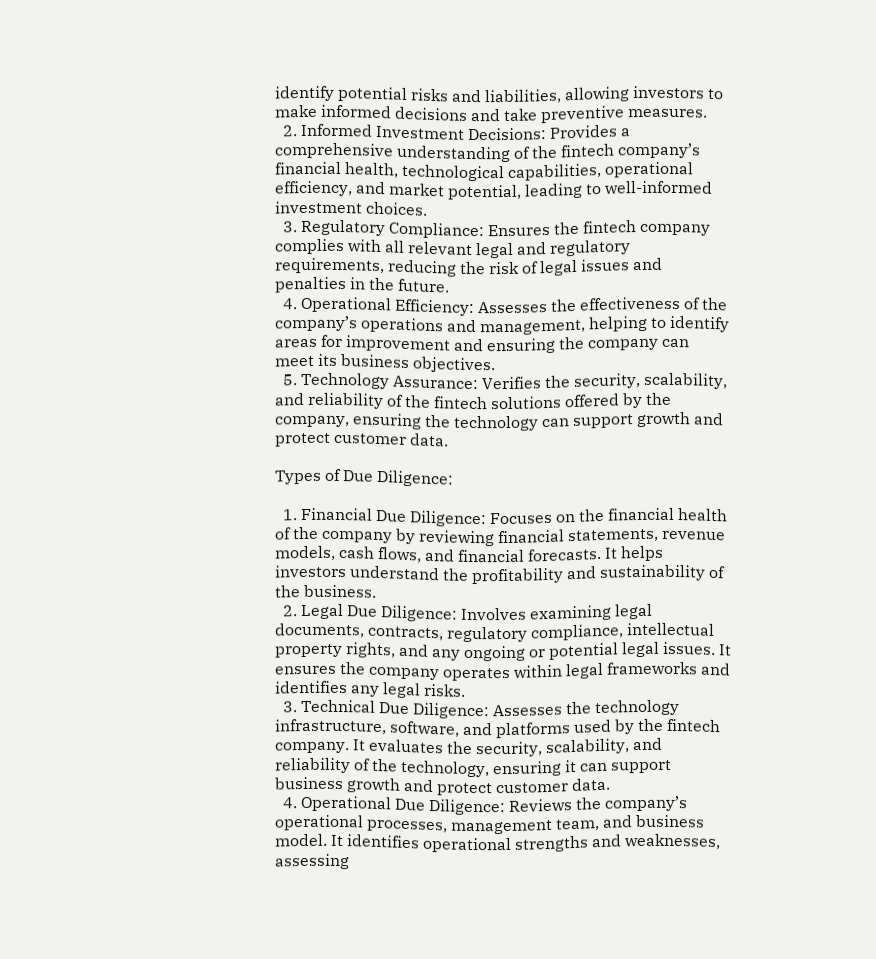identify potential risks and liabilities, allowing investors to make informed decisions and take preventive measures.
  2. Informed Investment Decisions: Provides a comprehensive understanding of the fintech company’s financial health, technological capabilities, operational efficiency, and market potential, leading to well-informed investment choices.
  3. Regulatory Compliance: Ensures the fintech company complies with all relevant legal and regulatory requirements, reducing the risk of legal issues and penalties in the future.
  4. Operational Efficiency: Assesses the effectiveness of the company’s operations and management, helping to identify areas for improvement and ensuring the company can meet its business objectives.
  5. Technology Assurance: Verifies the security, scalability, and reliability of the fintech solutions offered by the company, ensuring the technology can support growth and protect customer data.

Types of Due Diligence:

  1. Financial Due Diligence: Focuses on the financial health of the company by reviewing financial statements, revenue models, cash flows, and financial forecasts. It helps investors understand the profitability and sustainability of the business.
  2. Legal Due Diligence: Involves examining legal documents, contracts, regulatory compliance, intellectual property rights, and any ongoing or potential legal issues. It ensures the company operates within legal frameworks and identifies any legal risks.
  3. Technical Due Diligence: Assesses the technology infrastructure, software, and platforms used by the fintech company. It evaluates the security, scalability, and reliability of the technology, ensuring it can support business growth and protect customer data.
  4. Operational Due Diligence: Reviews the company’s operational processes, management team, and business model. It identifies operational strengths and weaknesses, assessing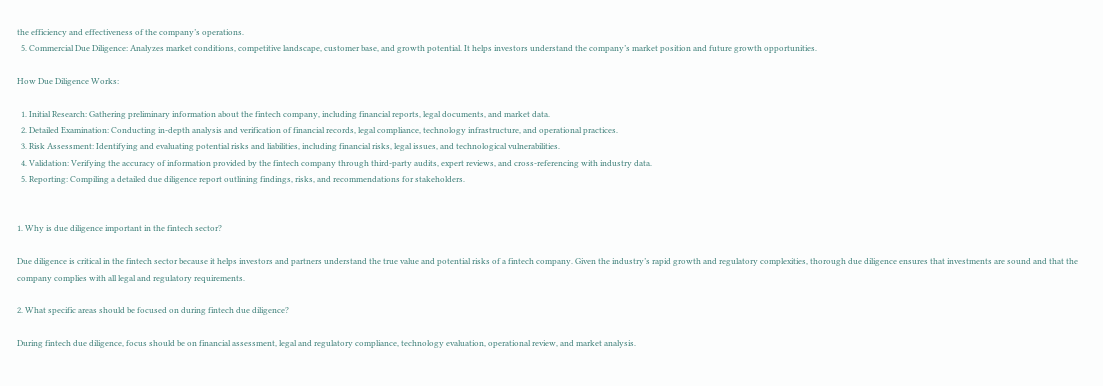the efficiency and effectiveness of the company’s operations.
  5. Commercial Due Diligence: Analyzes market conditions, competitive landscape, customer base, and growth potential. It helps investors understand the company’s market position and future growth opportunities.

How Due Diligence Works:

  1. Initial Research: Gathering preliminary information about the fintech company, including financial reports, legal documents, and market data.
  2. Detailed Examination: Conducting in-depth analysis and verification of financial records, legal compliance, technology infrastructure, and operational practices.
  3. Risk Assessment: Identifying and evaluating potential risks and liabilities, including financial risks, legal issues, and technological vulnerabilities.
  4. Validation: Verifying the accuracy of information provided by the fintech company through third-party audits, expert reviews, and cross-referencing with industry data.
  5. Reporting: Compiling a detailed due diligence report outlining findings, risks, and recommendations for stakeholders.


1. Why is due diligence important in the fintech sector?

Due diligence is critical in the fintech sector because it helps investors and partners understand the true value and potential risks of a fintech company. Given the industry’s rapid growth and regulatory complexities, thorough due diligence ensures that investments are sound and that the company complies with all legal and regulatory requirements.

2. What specific areas should be focused on during fintech due diligence?

During fintech due diligence, focus should be on financial assessment, legal and regulatory compliance, technology evaluation, operational review, and market analysis.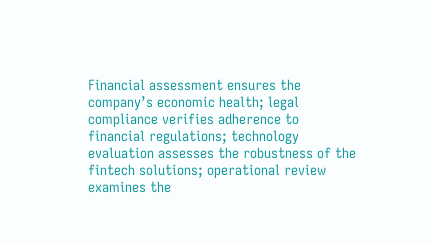Financial assessment ensures the company’s economic health; legal compliance verifies adherence to financial regulations; technology evaluation assesses the robustness of the fintech solutions; operational review examines the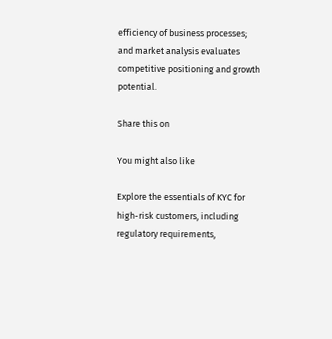efficiency of business processes; and market analysis evaluates competitive positioning and growth potential.

Share this on

You might also like

Explore the essentials of KYC for high-risk customers, including regulatory requirements,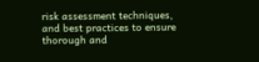risk assessment techniques, and best practices to ensure thorough and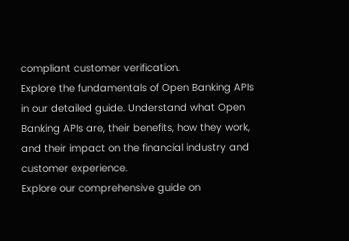compliant customer verification.
Explore the fundamentals of Open Banking APIs in our detailed guide. Understand what Open Banking APIs are, their benefits, how they work, and their impact on the financial industry and customer experience.
Explore our comprehensive guide on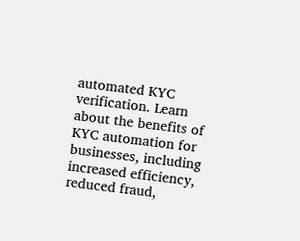automated KYC verification. Learn about the benefits of KYC automation for businesses, including increased efficiency, reduced fraud,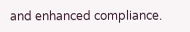and enhanced compliance.